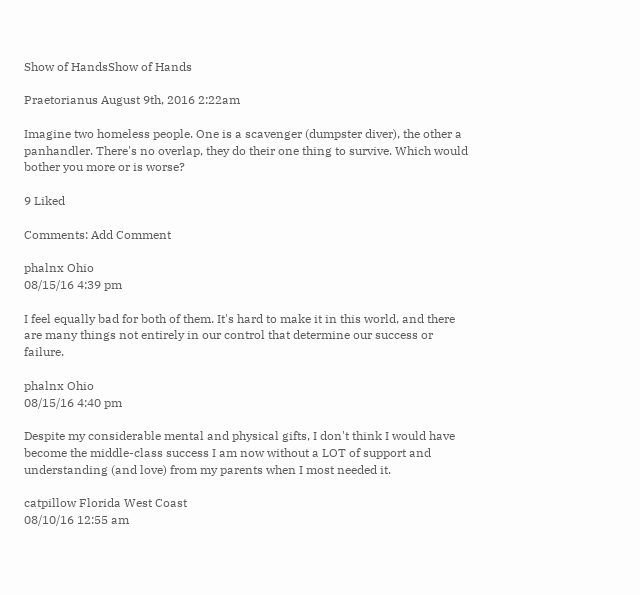Show of HandsShow of Hands

Praetorianus August 9th, 2016 2:22am

Imagine two homeless people. One is a scavenger (dumpster diver), the other a panhandler. There's no overlap, they do their one thing to survive. Which would bother you more or is worse?

9 Liked

Comments: Add Comment

phalnx Ohio
08/15/16 4:39 pm

I feel equally bad for both of them. It's hard to make it in this world, and there are many things not entirely in our control that determine our success or failure.

phalnx Ohio
08/15/16 4:40 pm

Despite my considerable mental and physical gifts, I don't think I would have become the middle-class success I am now without a LOT of support and understanding (and love) from my parents when I most needed it.

catpillow Florida West Coast
08/10/16 12:55 am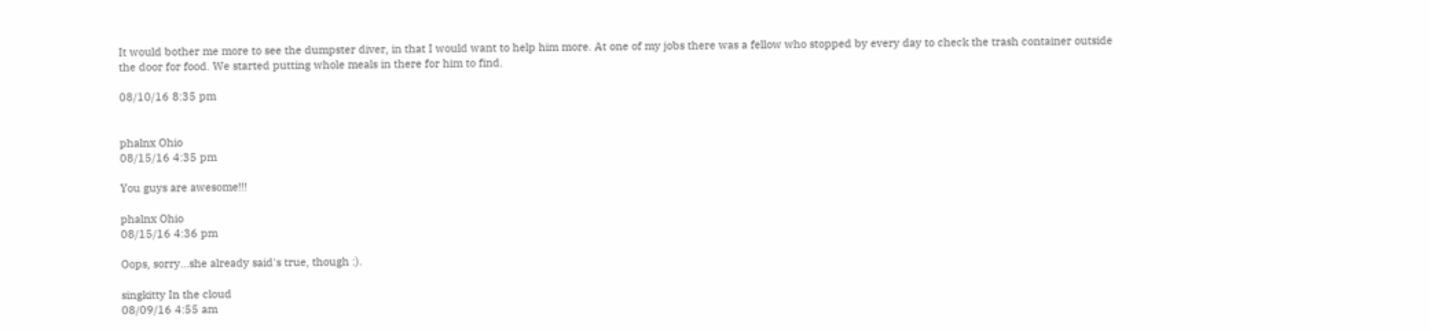It would bother me more to see the dumpster diver, in that I would want to help him more. At one of my jobs there was a fellow who stopped by every day to check the trash container outside the door for food. We started putting whole meals in there for him to find.

08/10/16 8:35 pm


phalnx Ohio
08/15/16 4:35 pm

You guys are awesome!!!

phalnx Ohio
08/15/16 4:36 pm

Oops, sorry...she already said's true, though :).

singkitty In the cloud
08/09/16 4:55 am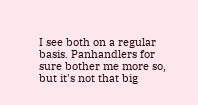I see both on a regular basis. Panhandlers for sure bother me more so, but it's not that big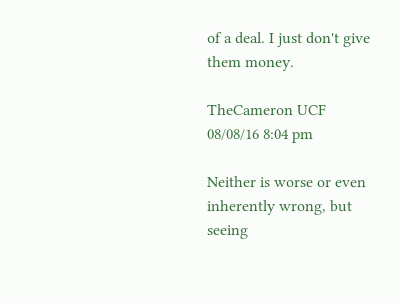of a deal. I just don't give them money.

TheCameron UCF
08/08/16 8:04 pm

Neither is worse or even inherently wrong, but seeing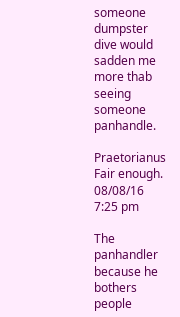someone dumpster dive would sadden me more thab seeing someone panhandle.

Praetorianus Fair enough.
08/08/16 7:25 pm

The panhandler because he bothers people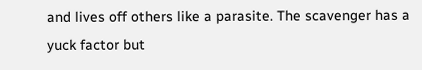and lives off others like a parasite. The scavenger has a yuck factor but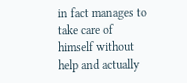in fact manages to take care of himself without help and actually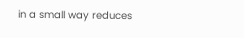in a small way reduces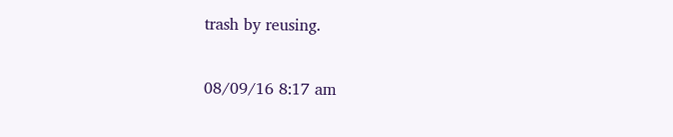trash by reusing.

08/09/16 8:17 am